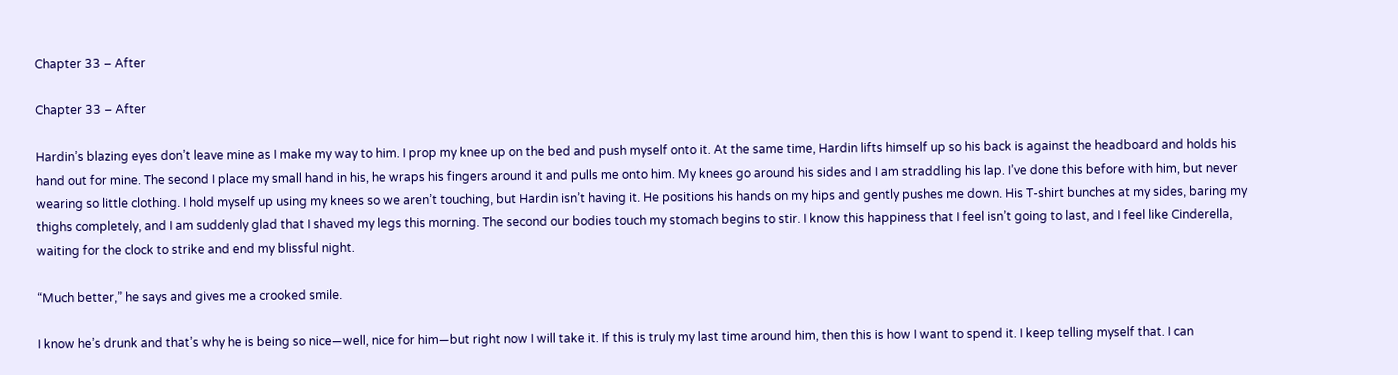Chapter 33 – After

Chapter 33 – After

Hardin’s blazing eyes don’t leave mine as I make my way to him. I prop my knee up on the bed and push myself onto it. At the same time, Hardin lifts himself up so his back is against the headboard and holds his hand out for mine. The second I place my small hand in his, he wraps his fingers around it and pulls me onto him. My knees go around his sides and I am straddling his lap. I’ve done this before with him, but never wearing so little clothing. I hold myself up using my knees so we aren’t touching, but Hardin isn’t having it. He positions his hands on my hips and gently pushes me down. His T-shirt bunches at my sides, baring my thighs completely, and I am suddenly glad that I shaved my legs this morning. The second our bodies touch my stomach begins to stir. I know this happiness that I feel isn’t going to last, and I feel like Cinderella, waiting for the clock to strike and end my blissful night.

“Much better,” he says and gives me a crooked smile.

I know he’s drunk and that’s why he is being so nice—well, nice for him—but right now I will take it. If this is truly my last time around him, then this is how I want to spend it. I keep telling myself that. I can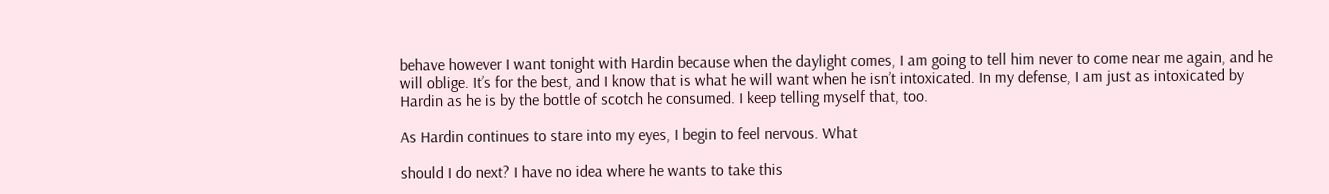behave however I want tonight with Hardin because when the daylight comes, I am going to tell him never to come near me again, and he will oblige. It’s for the best, and I know that is what he will want when he isn’t intoxicated. In my defense, I am just as intoxicated by Hardin as he is by the bottle of scotch he consumed. I keep telling myself that, too.

As Hardin continues to stare into my eyes, I begin to feel nervous. What

should I do next? I have no idea where he wants to take this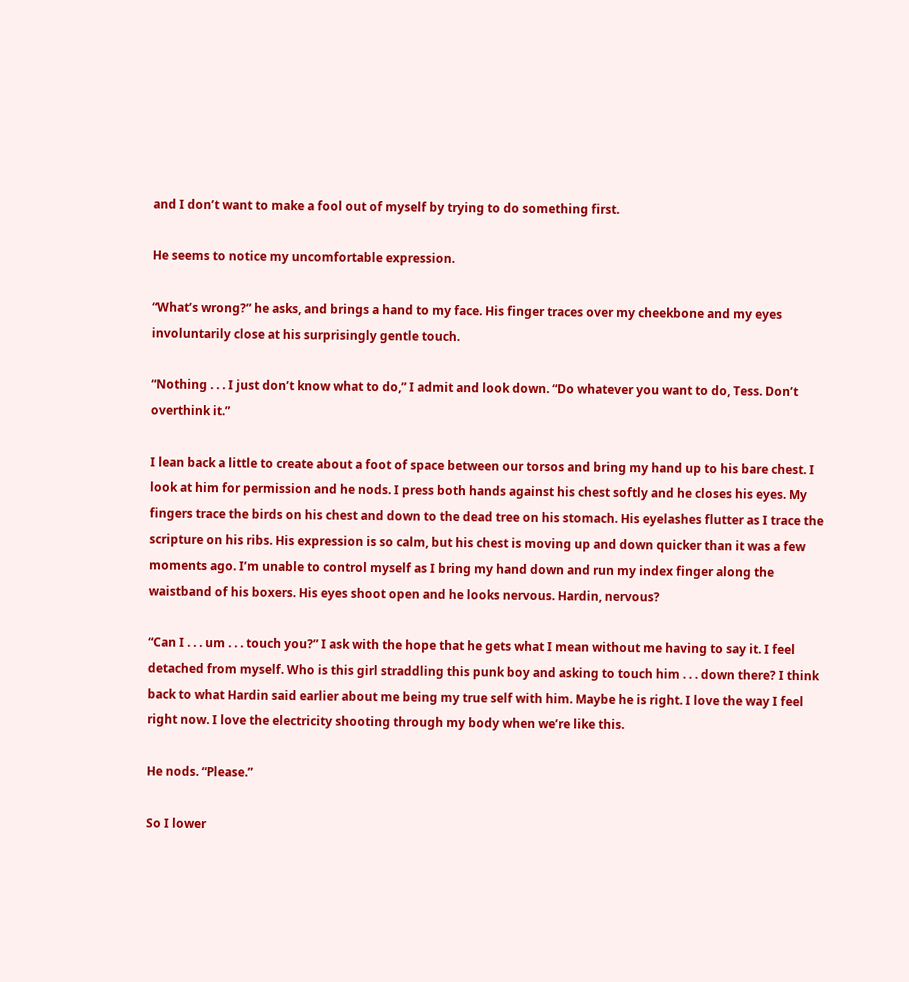and I don’t want to make a fool out of myself by trying to do something first.

He seems to notice my uncomfortable expression.

“What’s wrong?” he asks, and brings a hand to my face. His finger traces over my cheekbone and my eyes involuntarily close at his surprisingly gentle touch.

“Nothing . . . I just don’t know what to do,” I admit and look down. “Do whatever you want to do, Tess. Don’t overthink it.”

I lean back a little to create about a foot of space between our torsos and bring my hand up to his bare chest. I look at him for permission and he nods. I press both hands against his chest softly and he closes his eyes. My fingers trace the birds on his chest and down to the dead tree on his stomach. His eyelashes flutter as I trace the scripture on his ribs. His expression is so calm, but his chest is moving up and down quicker than it was a few moments ago. I’m unable to control myself as I bring my hand down and run my index finger along the waistband of his boxers. His eyes shoot open and he looks nervous. Hardin, nervous?

“Can I . . . um . . . touch you?” I ask with the hope that he gets what I mean without me having to say it. I feel detached from myself. Who is this girl straddling this punk boy and asking to touch him . . . down there? I think back to what Hardin said earlier about me being my true self with him. Maybe he is right. I love the way I feel right now. I love the electricity shooting through my body when we’re like this.

He nods. “Please.”

So I lower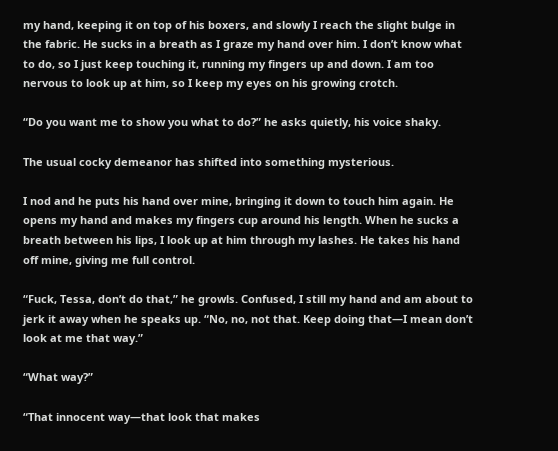my hand, keeping it on top of his boxers, and slowly I reach the slight bulge in the fabric. He sucks in a breath as I graze my hand over him. I don’t know what to do, so I just keep touching it, running my fingers up and down. I am too nervous to look up at him, so I keep my eyes on his growing crotch.

“Do you want me to show you what to do?” he asks quietly, his voice shaky.

The usual cocky demeanor has shifted into something mysterious.

I nod and he puts his hand over mine, bringing it down to touch him again. He opens my hand and makes my fingers cup around his length. When he sucks a breath between his lips, I look up at him through my lashes. He takes his hand off mine, giving me full control.

“Fuck, Tessa, don’t do that,” he growls. Confused, I still my hand and am about to jerk it away when he speaks up. “No, no, not that. Keep doing that—I mean don’t look at me that way.”

“What way?”

“That innocent way—that look that makes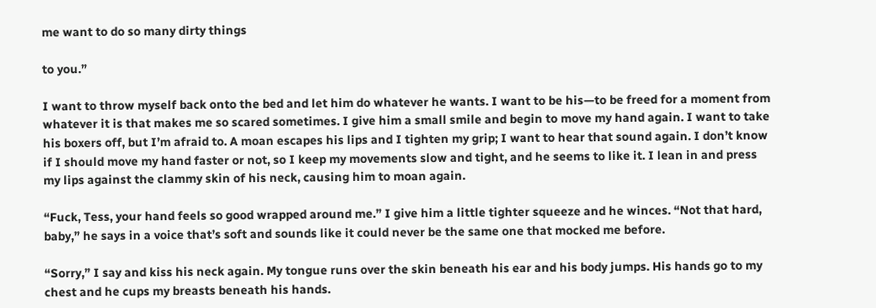me want to do so many dirty things

to you.”

I want to throw myself back onto the bed and let him do whatever he wants. I want to be his—to be freed for a moment from whatever it is that makes me so scared sometimes. I give him a small smile and begin to move my hand again. I want to take his boxers off, but I’m afraid to. A moan escapes his lips and I tighten my grip; I want to hear that sound again. I don’t know if I should move my hand faster or not, so I keep my movements slow and tight, and he seems to like it. I lean in and press my lips against the clammy skin of his neck, causing him to moan again.

“Fuck, Tess, your hand feels so good wrapped around me.” I give him a little tighter squeeze and he winces. “Not that hard, baby,” he says in a voice that’s soft and sounds like it could never be the same one that mocked me before.

“Sorry,” I say and kiss his neck again. My tongue runs over the skin beneath his ear and his body jumps. His hands go to my chest and he cups my breasts beneath his hands.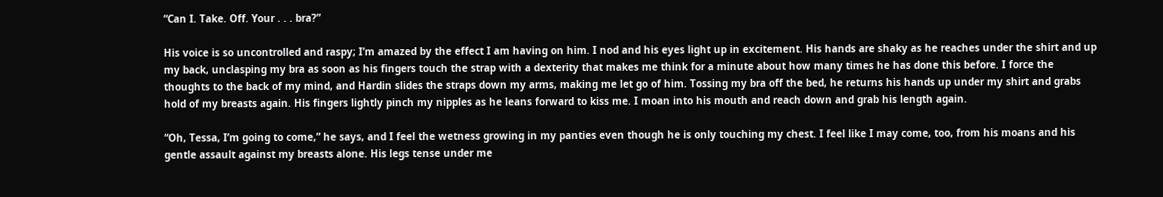“Can I. Take. Off. Your . . . bra?”

His voice is so uncontrolled and raspy; I’m amazed by the effect I am having on him. I nod and his eyes light up in excitement. His hands are shaky as he reaches under the shirt and up my back, unclasping my bra as soon as his fingers touch the strap with a dexterity that makes me think for a minute about how many times he has done this before. I force the thoughts to the back of my mind, and Hardin slides the straps down my arms, making me let go of him. Tossing my bra off the bed, he returns his hands up under my shirt and grabs hold of my breasts again. His fingers lightly pinch my nipples as he leans forward to kiss me. I moan into his mouth and reach down and grab his length again.

“Oh, Tessa, I’m going to come,” he says, and I feel the wetness growing in my panties even though he is only touching my chest. I feel like I may come, too, from his moans and his gentle assault against my breasts alone. His legs tense under me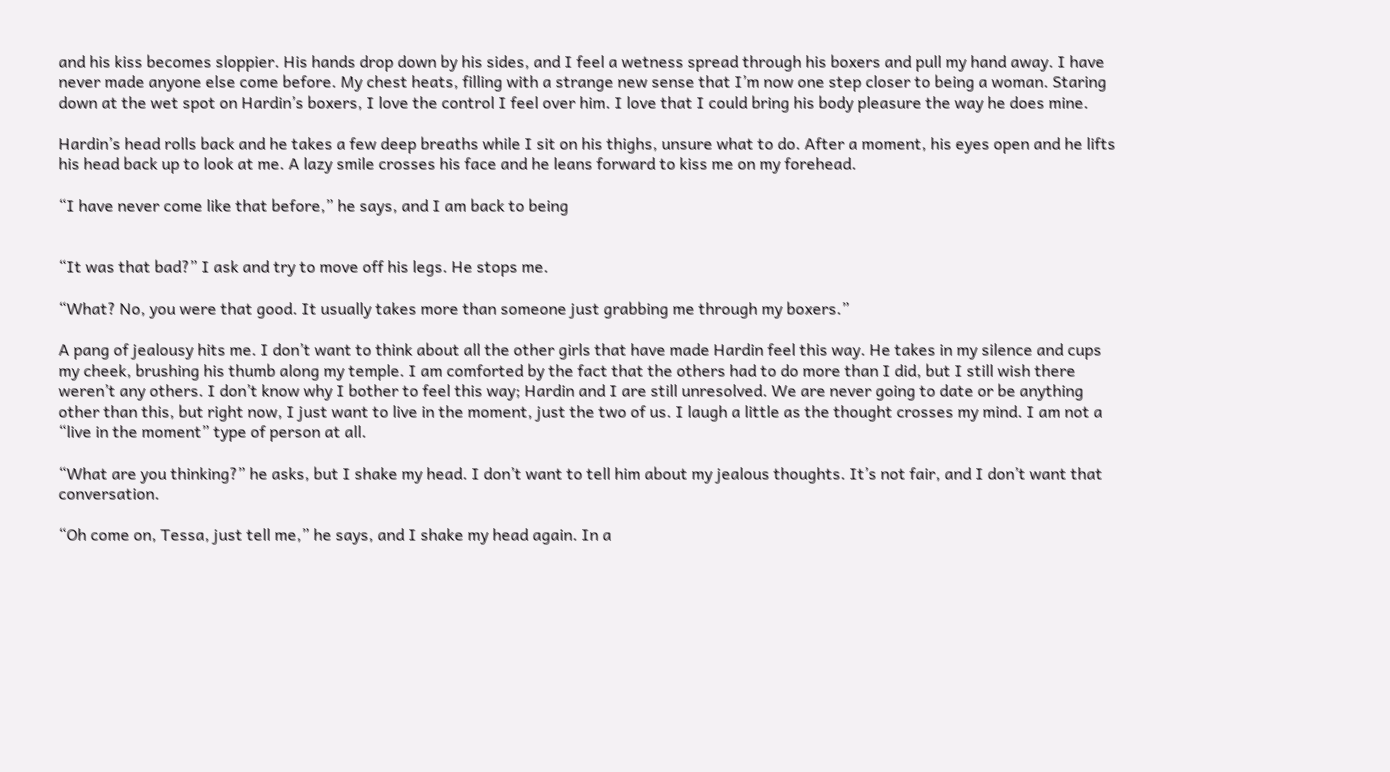and his kiss becomes sloppier. His hands drop down by his sides, and I feel a wetness spread through his boxers and pull my hand away. I have never made anyone else come before. My chest heats, filling with a strange new sense that I’m now one step closer to being a woman. Staring down at the wet spot on Hardin’s boxers, I love the control I feel over him. I love that I could bring his body pleasure the way he does mine.

Hardin’s head rolls back and he takes a few deep breaths while I sit on his thighs, unsure what to do. After a moment, his eyes open and he lifts his head back up to look at me. A lazy smile crosses his face and he leans forward to kiss me on my forehead.

“I have never come like that before,” he says, and I am back to being


“It was that bad?” I ask and try to move off his legs. He stops me.

“What? No, you were that good. It usually takes more than someone just grabbing me through my boxers.”

A pang of jealousy hits me. I don’t want to think about all the other girls that have made Hardin feel this way. He takes in my silence and cups my cheek, brushing his thumb along my temple. I am comforted by the fact that the others had to do more than I did, but I still wish there weren’t any others. I don’t know why I bother to feel this way; Hardin and I are still unresolved. We are never going to date or be anything other than this, but right now, I just want to live in the moment, just the two of us. I laugh a little as the thought crosses my mind. I am not a “live in the moment” type of person at all.

“What are you thinking?” he asks, but I shake my head. I don’t want to tell him about my jealous thoughts. It’s not fair, and I don’t want that conversation.

“Oh come on, Tessa, just tell me,” he says, and I shake my head again. In a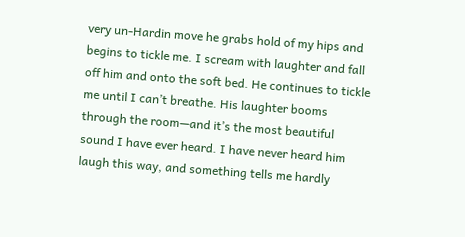very un-Hardin move he grabs hold of my hips and begins to tickle me. I scream with laughter and fall off him and onto the soft bed. He continues to tickle me until I can’t breathe. His laughter booms through the room—and it’s the most beautiful sound I have ever heard. I have never heard him laugh this way, and something tells me hardly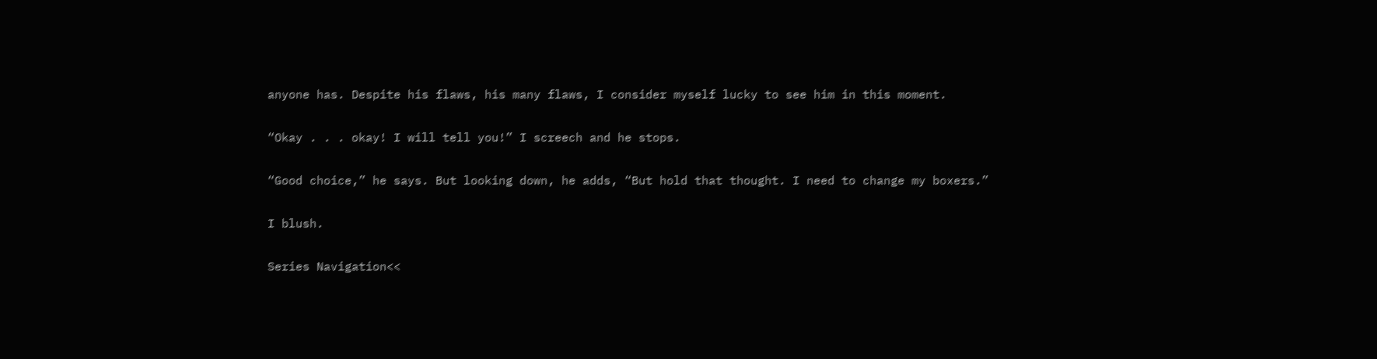anyone has. Despite his flaws, his many flaws, I consider myself lucky to see him in this moment.

“Okay . . . okay! I will tell you!” I screech and he stops.

“Good choice,” he says. But looking down, he adds, “But hold that thought. I need to change my boxers.”

I blush.

Series Navigation<<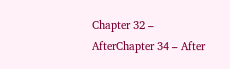Chapter 32 – AfterChapter 34 – After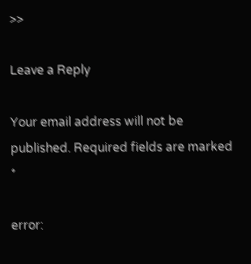>>

Leave a Reply

Your email address will not be published. Required fields are marked *

error: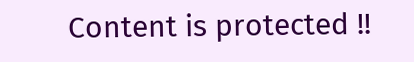Content is protected !!